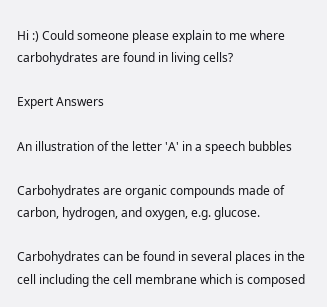Hi :) Could someone please explain to me where carbohydrates are found in living cells?

Expert Answers

An illustration of the letter 'A' in a speech bubbles

Carbohydrates are organic compounds made of carbon, hydrogen, and oxygen, e.g. glucose.

Carbohydrates can be found in several places in the cell including the cell membrane which is composed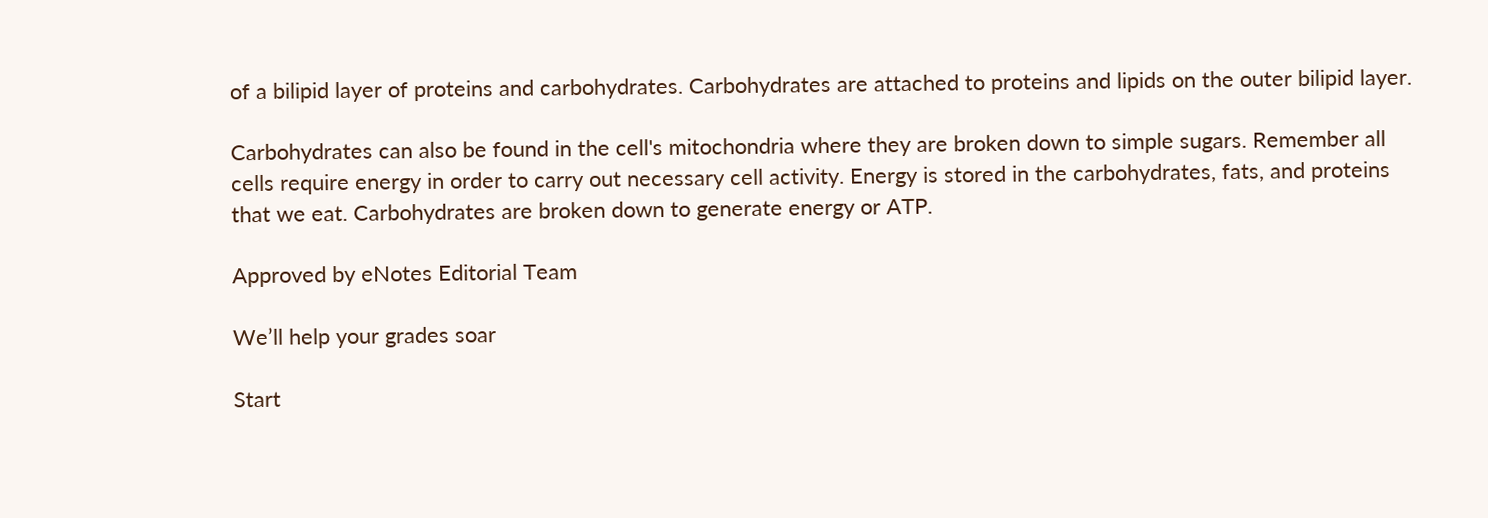of a bilipid layer of proteins and carbohydrates. Carbohydrates are attached to proteins and lipids on the outer bilipid layer.

Carbohydrates can also be found in the cell's mitochondria where they are broken down to simple sugars. Remember all cells require energy in order to carry out necessary cell activity. Energy is stored in the carbohydrates, fats, and proteins that we eat. Carbohydrates are broken down to generate energy or ATP.

Approved by eNotes Editorial Team

We’ll help your grades soar

Start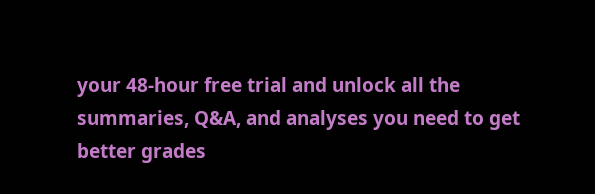your 48-hour free trial and unlock all the summaries, Q&A, and analyses you need to get better grades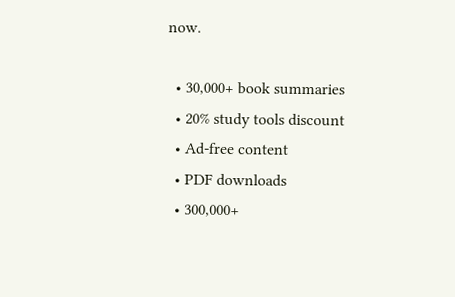now.

  • 30,000+ book summaries
  • 20% study tools discount
  • Ad-free content
  • PDF downloads
  • 300,000+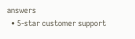answers
  • 5-star customer support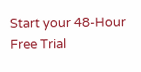Start your 48-Hour Free Trial